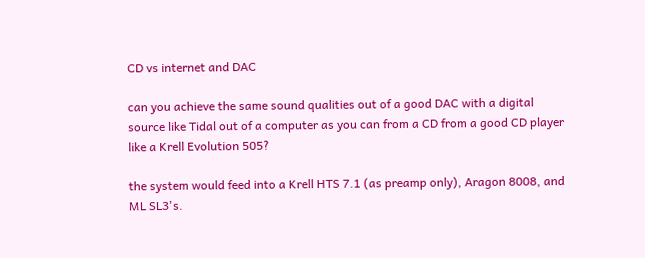CD vs internet and DAC

can you achieve the same sound qualities out of a good DAC with a digital source like Tidal out of a computer as you can from a CD from a good CD player like a Krell Evolution 505?

the system would feed into a Krell HTS 7.1 (as preamp only), Aragon 8008, and ML SL3's.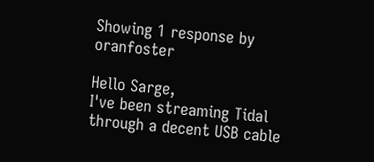Showing 1 response by oranfoster

Hello Sarge,
I've been streaming Tidal through a decent USB cable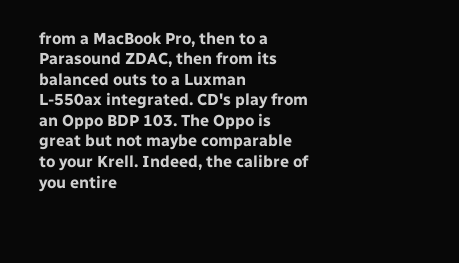from a MacBook Pro, then to a Parasound ZDAC, then from its balanced outs to a Luxman L-550ax integrated. CD's play from an Oppo BDP 103. The Oppo is great but not maybe comparable to your Krell. Indeed, the calibre of you entire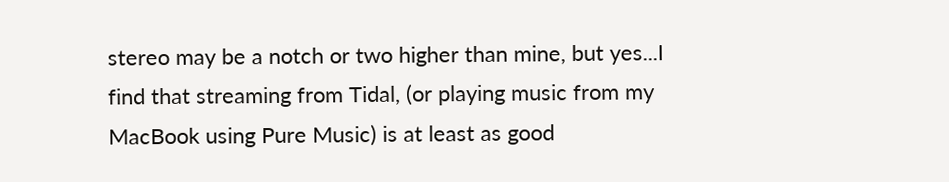stereo may be a notch or two higher than mine, but yes...I find that streaming from Tidal, (or playing music from my MacBook using Pure Music) is at least as good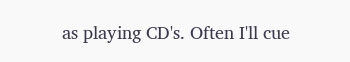as playing CD's. Often I'll cue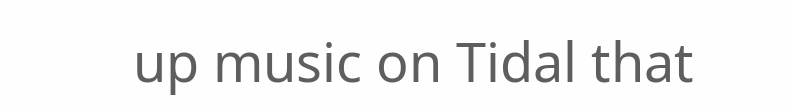up music on Tidal that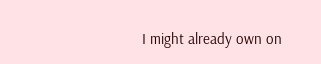I might already own on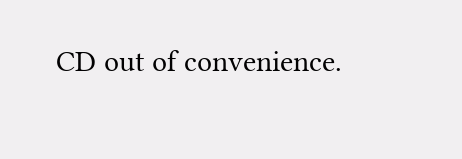CD out of convenience.